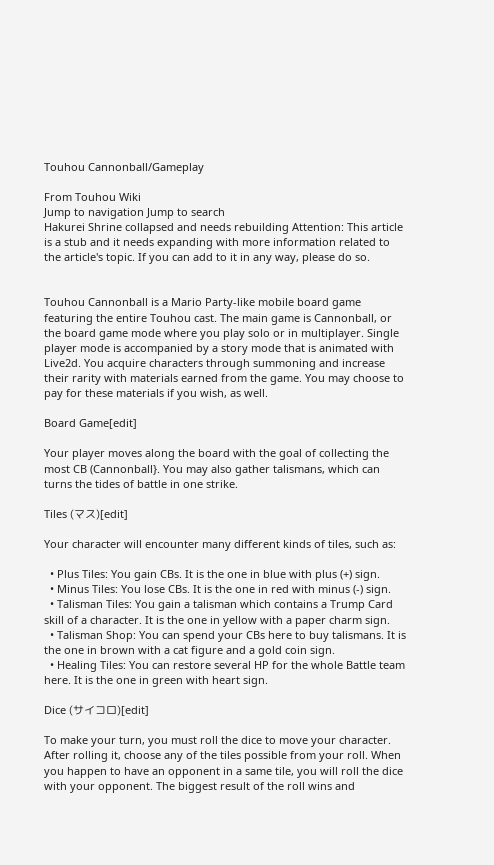Touhou Cannonball/Gameplay

From Touhou Wiki
Jump to navigation Jump to search
Hakurei Shrine collapsed and needs rebuilding Attention: This article is a stub and it needs expanding with more information related to the article's topic. If you can add to it in any way, please do so.


Touhou Cannonball is a Mario Party-like mobile board game featuring the entire Touhou cast. The main game is Cannonball, or the board game mode where you play solo or in multiplayer. Single player mode is accompanied by a story mode that is animated with Live2d. You acquire characters through summoning and increase their rarity with materials earned from the game. You may choose to pay for these materials if you wish, as well.

Board Game[edit]

Your player moves along the board with the goal of collecting the most CB (Cannonball}. You may also gather talismans, which can turns the tides of battle in one strike.

Tiles (マス)[edit]

Your character will encounter many different kinds of tiles, such as:

  • Plus Tiles: You gain CBs. It is the one in blue with plus (+) sign.
  • Minus Tiles: You lose CBs. It is the one in red with minus (-) sign.
  • Talisman Tiles: You gain a talisman which contains a Trump Card skill of a character. It is the one in yellow with a paper charm sign.
  • Talisman Shop: You can spend your CBs here to buy talismans. It is the one in brown with a cat figure and a gold coin sign.
  • Healing Tiles: You can restore several HP for the whole Battle team here. It is the one in green with heart sign.

Dice (サイコロ)[edit]

To make your turn, you must roll the dice to move your character. After rolling it, choose any of the tiles possible from your roll. When you happen to have an opponent in a same tile, you will roll the dice with your opponent. The biggest result of the roll wins and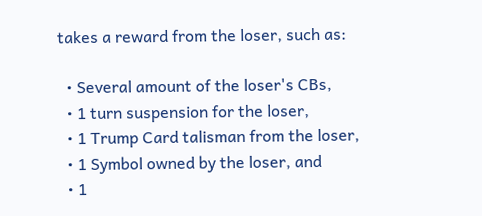takes a reward from the loser, such as:

  • Several amount of the loser's CBs,
  • 1 turn suspension for the loser,
  • 1 Trump Card talisman from the loser,
  • 1 Symbol owned by the loser, and
  • 1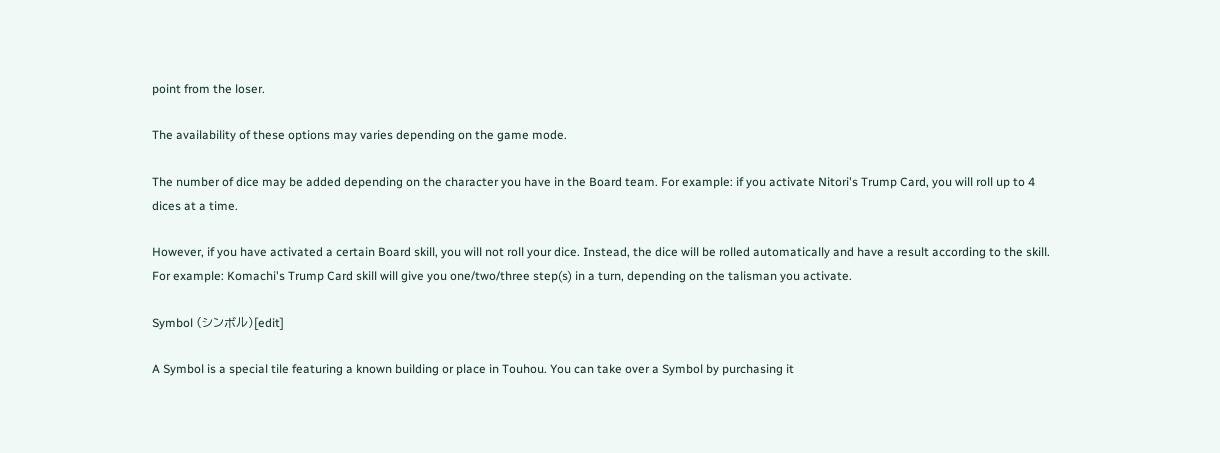point from the loser.

The availability of these options may varies depending on the game mode.

The number of dice may be added depending on the character you have in the Board team. For example: if you activate Nitori's Trump Card, you will roll up to 4 dices at a time.

However, if you have activated a certain Board skill, you will not roll your dice. Instead, the dice will be rolled automatically and have a result according to the skill. For example: Komachi's Trump Card skill will give you one/two/three step(s) in a turn, depending on the talisman you activate.

Symbol (シンボル)[edit]

A Symbol is a special tile featuring a known building or place in Touhou. You can take over a Symbol by purchasing it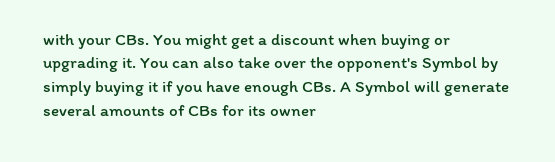with your CBs. You might get a discount when buying or upgrading it. You can also take over the opponent's Symbol by simply buying it if you have enough CBs. A Symbol will generate several amounts of CBs for its owner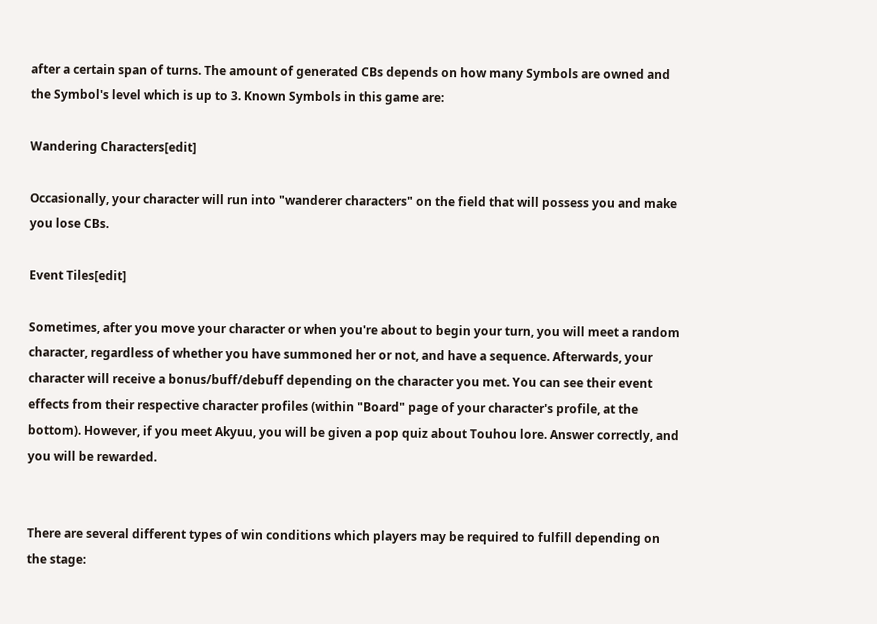after a certain span of turns. The amount of generated CBs depends on how many Symbols are owned and the Symbol's level which is up to 3. Known Symbols in this game are:

Wandering Characters[edit]

Occasionally, your character will run into "wanderer characters" on the field that will possess you and make you lose CBs.

Event Tiles[edit]

Sometimes, after you move your character or when you're about to begin your turn, you will meet a random character, regardless of whether you have summoned her or not, and have a sequence. Afterwards, your character will receive a bonus/buff/debuff depending on the character you met. You can see their event effects from their respective character profiles (within "Board" page of your character's profile, at the bottom). However, if you meet Akyuu, you will be given a pop quiz about Touhou lore. Answer correctly, and you will be rewarded.


There are several different types of win conditions which players may be required to fulfill depending on the stage: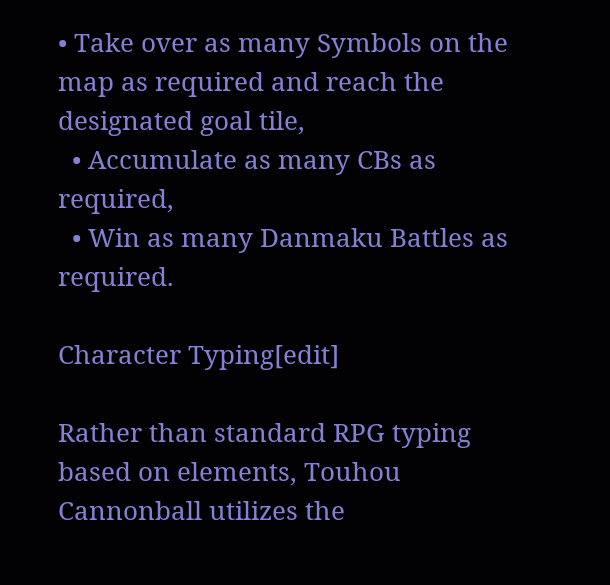• Take over as many Symbols on the map as required and reach the designated goal tile,
  • Accumulate as many CBs as required,
  • Win as many Danmaku Battles as required.

Character Typing[edit]

Rather than standard RPG typing based on elements, Touhou Cannonball utilizes the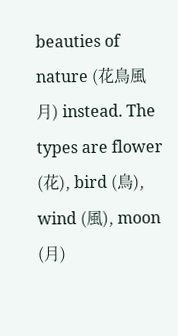beauties of nature (花鳥風月) instead. The types are flower (花), bird (鳥), wind (風), moon (月)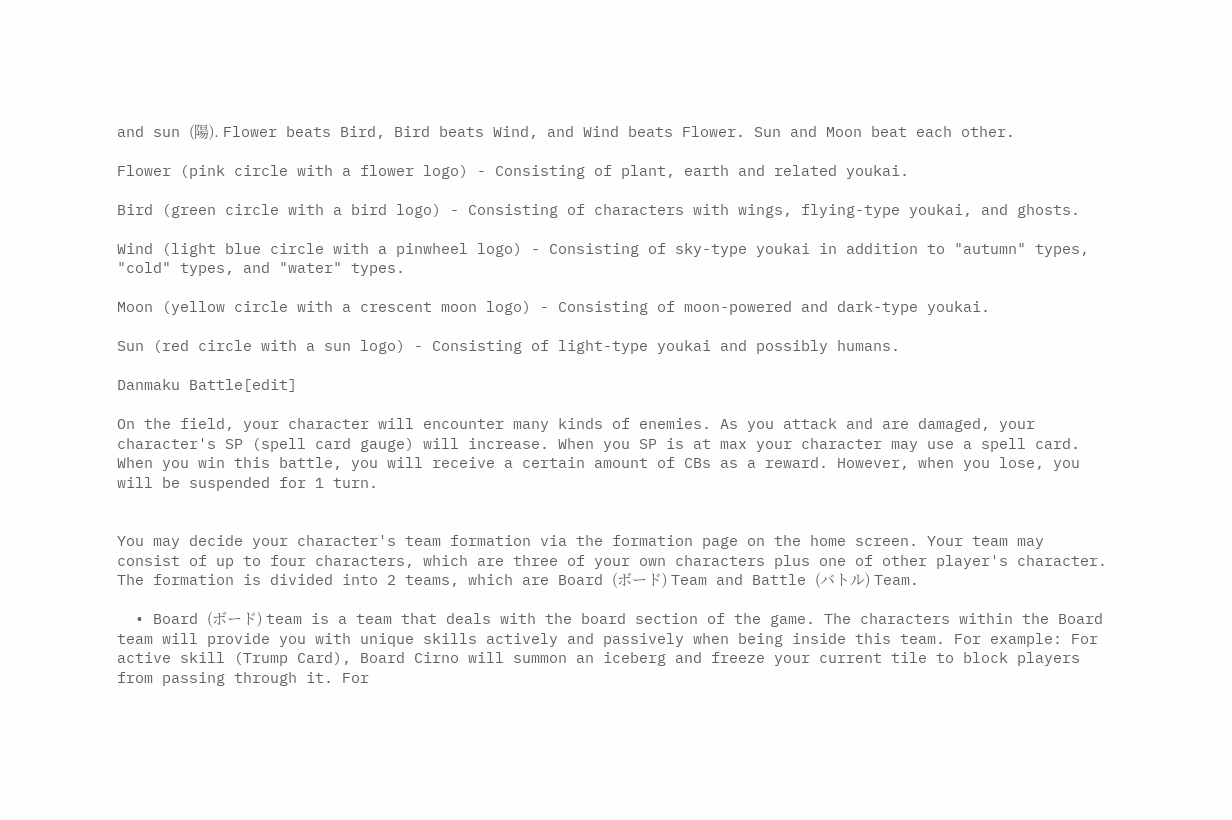and sun (陽). Flower beats Bird, Bird beats Wind, and Wind beats Flower. Sun and Moon beat each other.

Flower (pink circle with a flower logo) - Consisting of plant, earth and related youkai.

Bird (green circle with a bird logo) - Consisting of characters with wings, flying-type youkai, and ghosts.

Wind (light blue circle with a pinwheel logo) - Consisting of sky-type youkai in addition to "autumn" types, "cold" types, and "water" types.

Moon (yellow circle with a crescent moon logo) - Consisting of moon-powered and dark-type youkai.

Sun (red circle with a sun logo) - Consisting of light-type youkai and possibly humans.

Danmaku Battle[edit]

On the field, your character will encounter many kinds of enemies. As you attack and are damaged, your character's SP (spell card gauge) will increase. When you SP is at max your character may use a spell card. When you win this battle, you will receive a certain amount of CBs as a reward. However, when you lose, you will be suspended for 1 turn.


You may decide your character's team formation via the formation page on the home screen. Your team may consist of up to four characters, which are three of your own characters plus one of other player's character. The formation is divided into 2 teams, which are Board (ボード) Team and Battle (バトル) Team.

  • Board (ボード) team is a team that deals with the board section of the game. The characters within the Board team will provide you with unique skills actively and passively when being inside this team. For example: For active skill (Trump Card), Board Cirno will summon an iceberg and freeze your current tile to block players from passing through it. For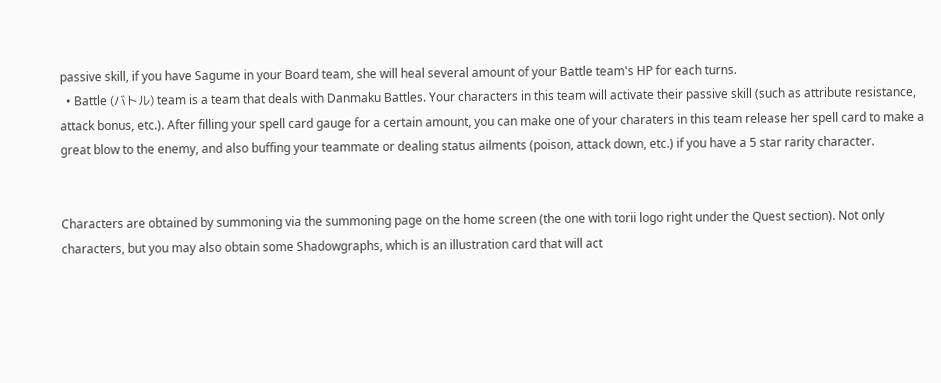passive skill, if you have Sagume in your Board team, she will heal several amount of your Battle team's HP for each turns.
  • Battle (バトル) team is a team that deals with Danmaku Battles. Your characters in this team will activate their passive skill (such as attribute resistance, attack bonus, etc.). After filling your spell card gauge for a certain amount, you can make one of your charaters in this team release her spell card to make a great blow to the enemy, and also buffing your teammate or dealing status ailments (poison, attack down, etc.) if you have a 5 star rarity character.


Characters are obtained by summoning via the summoning page on the home screen (the one with torii logo right under the Quest section). Not only characters, but you may also obtain some Shadowgraphs, which is an illustration card that will act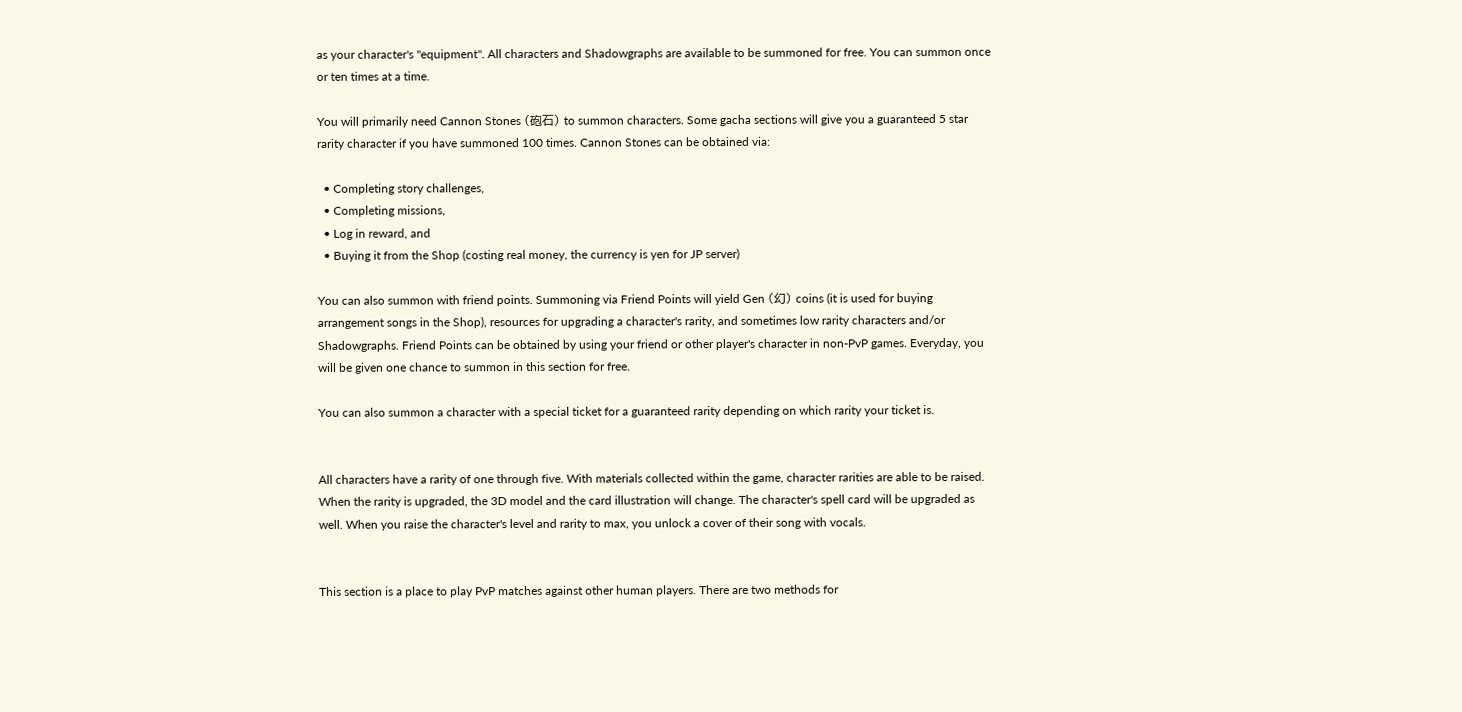as your character's "equipment". All characters and Shadowgraphs are available to be summoned for free. You can summon once or ten times at a time.

You will primarily need Cannon Stones (砲石) to summon characters. Some gacha sections will give you a guaranteed 5 star rarity character if you have summoned 100 times. Cannon Stones can be obtained via:

  • Completing story challenges,
  • Completing missions,
  • Log in reward, and
  • Buying it from the Shop (costing real money, the currency is yen for JP server)

You can also summon with friend points. Summoning via Friend Points will yield Gen (幻) coins (it is used for buying arrangement songs in the Shop), resources for upgrading a character's rarity, and sometimes low rarity characters and/or Shadowgraphs. Friend Points can be obtained by using your friend or other player's character in non-PvP games. Everyday, you will be given one chance to summon in this section for free.

You can also summon a character with a special ticket for a guaranteed rarity depending on which rarity your ticket is.


All characters have a rarity of one through five. With materials collected within the game, character rarities are able to be raised. When the rarity is upgraded, the 3D model and the card illustration will change. The character's spell card will be upgraded as well. When you raise the character's level and rarity to max, you unlock a cover of their song with vocals.


This section is a place to play PvP matches against other human players. There are two methods for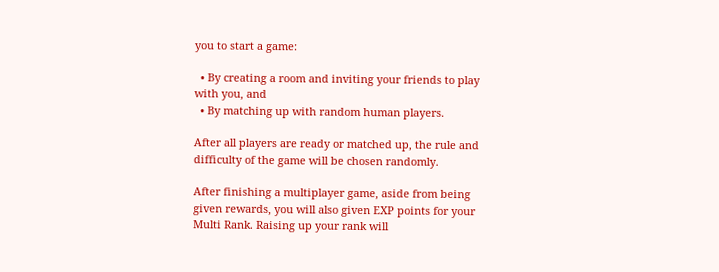you to start a game:

  • By creating a room and inviting your friends to play with you, and
  • By matching up with random human players.

After all players are ready or matched up, the rule and difficulty of the game will be chosen randomly.

After finishing a multiplayer game, aside from being given rewards, you will also given EXP points for your Multi Rank. Raising up your rank will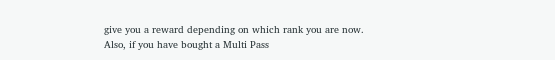give you a reward depending on which rank you are now. Also, if you have bought a Multi Pass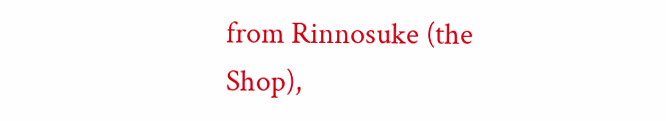from Rinnosuke (the Shop),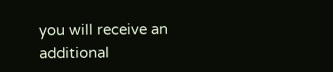you will receive an additional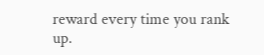reward every time you rank up.